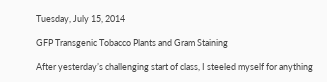Tuesday, July 15, 2014

GFP Transgenic Tobacco Plants and Gram Staining

After yesterday’s challenging start of class, I steeled myself for anything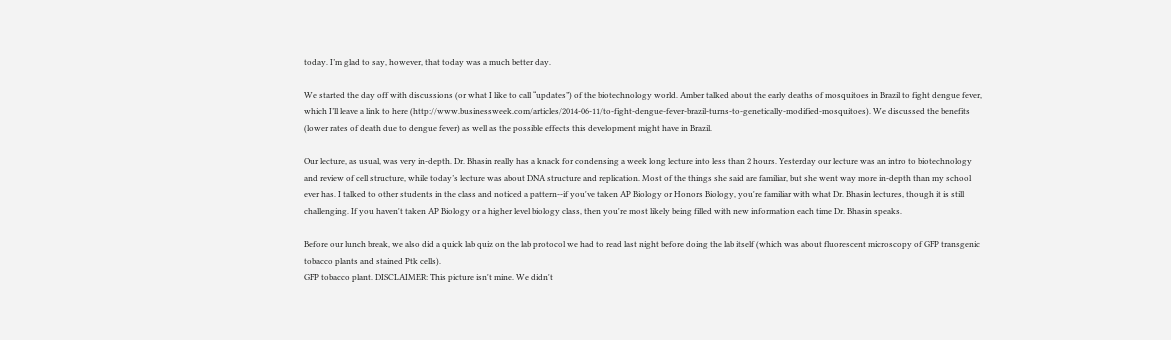today. I’m glad to say, however, that today was a much better day.

We started the day off with discussions (or what I like to call “updates”) of the biotechnology world. Amber talked about the early deaths of mosquitoes in Brazil to fight dengue fever, which I’ll leave a link to here (http://www.businessweek.com/articles/2014-06-11/to-fight-dengue-fever-brazil-turns-to-genetically-modified-mosquitoes). We discussed the benefits (lower rates of death due to dengue fever) as well as the possible effects this development might have in Brazil.

Our lecture, as usual, was very in-depth. Dr. Bhasin really has a knack for condensing a week long lecture into less than 2 hours. Yesterday our lecture was an intro to biotechnology and review of cell structure, while today’s lecture was about DNA structure and replication. Most of the things she said are familiar, but she went way more in-depth than my school ever has. I talked to other students in the class and noticed a pattern--if you've taken AP Biology or Honors Biology, you're familiar with what Dr. Bhasin lectures, though it is still challenging. If you haven't taken AP Biology or a higher level biology class, then you're most likely being filled with new information each time Dr. Bhasin speaks.

Before our lunch break, we also did a quick lab quiz on the lab protocol we had to read last night before doing the lab itself (which was about fluorescent microscopy of GFP transgenic tobacco plants and stained Ptk cells).
GFP tobacco plant. DISCLAIMER: This picture isn't mine. We didn't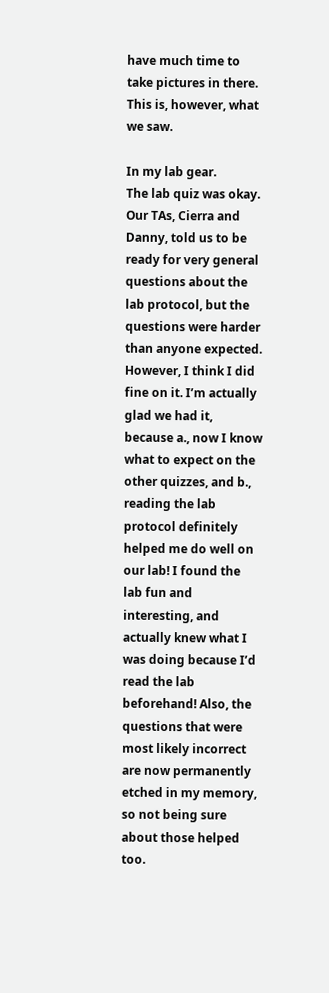have much time to take pictures in there. This is, however, what we saw.

In my lab gear.
The lab quiz was okay. Our TAs, Cierra and Danny, told us to be ready for very general questions about the lab protocol, but the questions were harder than anyone expected. However, I think I did fine on it. I’m actually glad we had it, because a., now I know what to expect on the other quizzes, and b., reading the lab protocol definitely helped me do well on our lab! I found the lab fun and interesting, and actually knew what I was doing because I’d read the lab beforehand! Also, the questions that were most likely incorrect are now permanently etched in my memory, so not being sure about those helped too.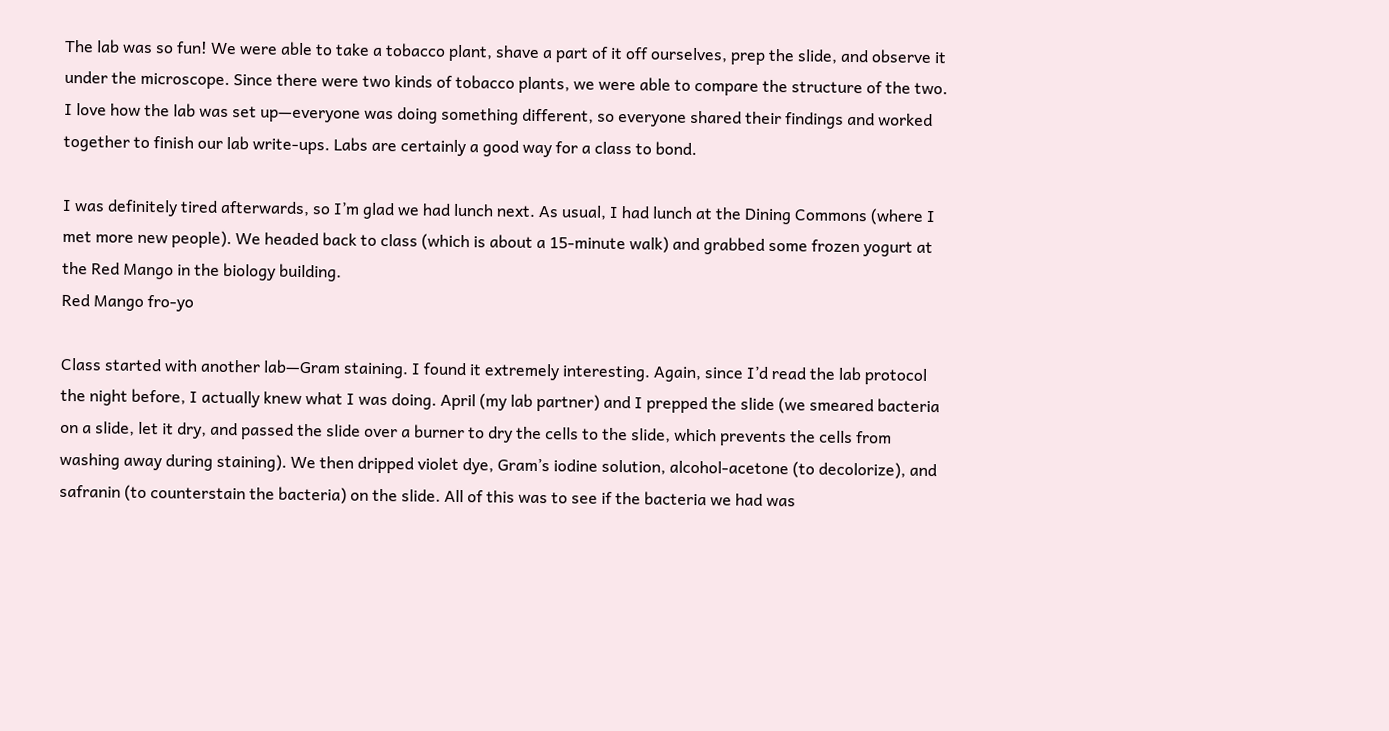The lab was so fun! We were able to take a tobacco plant, shave a part of it off ourselves, prep the slide, and observe it under the microscope. Since there were two kinds of tobacco plants, we were able to compare the structure of the two. I love how the lab was set up—everyone was doing something different, so everyone shared their findings and worked together to finish our lab write-ups. Labs are certainly a good way for a class to bond.

I was definitely tired afterwards, so I’m glad we had lunch next. As usual, I had lunch at the Dining Commons (where I met more new people). We headed back to class (which is about a 15-minute walk) and grabbed some frozen yogurt at the Red Mango in the biology building.
Red Mango fro-yo

Class started with another lab—Gram staining. I found it extremely interesting. Again, since I’d read the lab protocol the night before, I actually knew what I was doing. April (my lab partner) and I prepped the slide (we smeared bacteria on a slide, let it dry, and passed the slide over a burner to dry the cells to the slide, which prevents the cells from washing away during staining). We then dripped violet dye, Gram’s iodine solution, alcohol-acetone (to decolorize), and safranin (to counterstain the bacteria) on the slide. All of this was to see if the bacteria we had was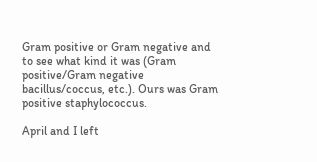Gram positive or Gram negative and to see what kind it was (Gram positive/Gram negative bacillus/coccus, etc.). Ours was Gram positive staphylococcus.

April and I left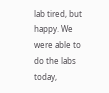lab tired, but happy. We were able to do the labs today,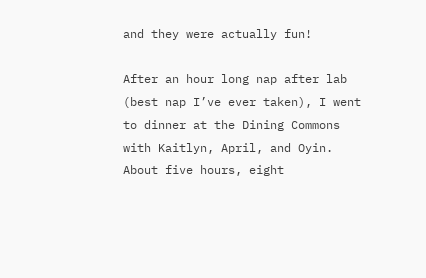and they were actually fun!

After an hour long nap after lab (best nap I’ve ever taken), I went to dinner at the Dining Commons with Kaitlyn, April, and Oyin. About five hours, eight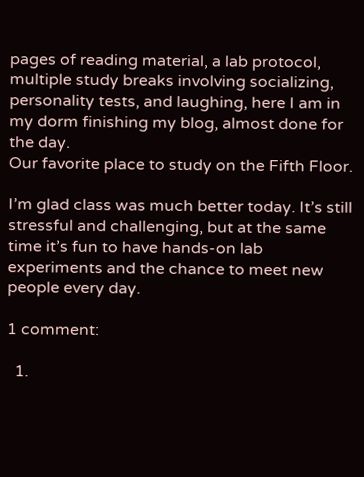pages of reading material, a lab protocol, multiple study breaks involving socializing, personality tests, and laughing, here I am in my dorm finishing my blog, almost done for the day.
Our favorite place to study on the Fifth Floor.

I’m glad class was much better today. It’s still stressful and challenging, but at the same time it’s fun to have hands-on lab experiments and the chance to meet new people every day.

1 comment:

  1.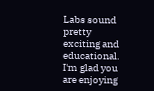Labs sound pretty exciting and educational. I'm glad you are enjoying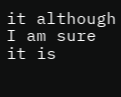it although I am sure it is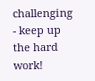challenging - keep up the hard work!